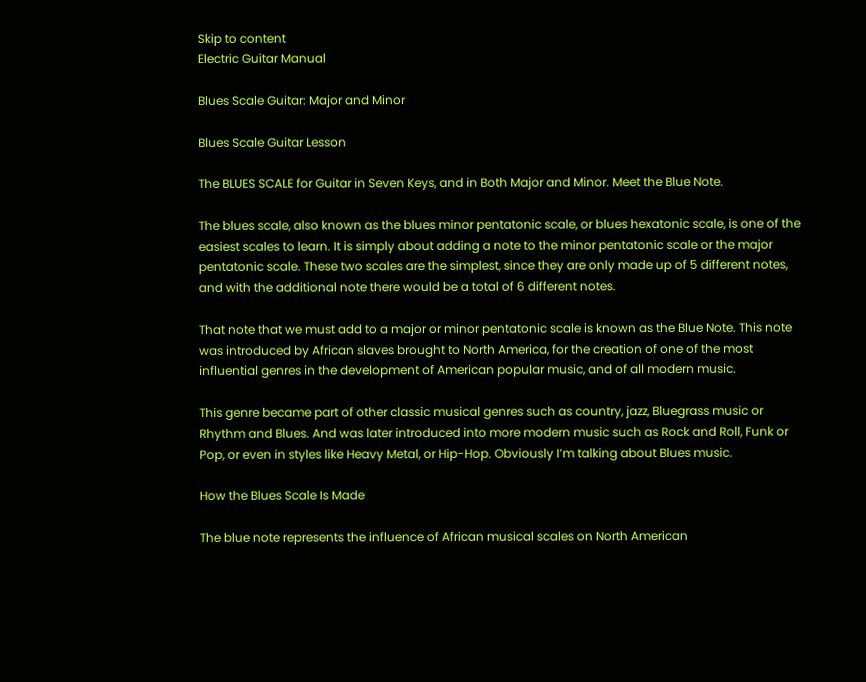Skip to content
Electric Guitar Manual

Blues Scale Guitar: Major and Minor

Blues Scale Guitar Lesson

The BLUES SCALE for Guitar in Seven Keys, and in Both Major and Minor. Meet the Blue Note.

The blues scale, also known as the blues minor pentatonic scale, or blues hexatonic scale, is one of the easiest scales to learn. It is simply about adding a note to the minor pentatonic scale or the major pentatonic scale. These two scales are the simplest, since they are only made up of 5 different notes, and with the additional note there would be a total of 6 different notes.

That note that we must add to a major or minor pentatonic scale is known as the Blue Note. This note was introduced by African slaves brought to North America, for the creation of one of the most influential genres in the development of American popular music, and of all modern music.

This genre became part of other classic musical genres such as country, jazz, Bluegrass music or Rhythm and Blues. And was later introduced into more modern music such as Rock and Roll, Funk or Pop, or even in styles like Heavy Metal, or Hip-Hop. Obviously I’m talking about Blues music.

How the Blues Scale Is Made

The blue note represents the influence of African musical scales on North American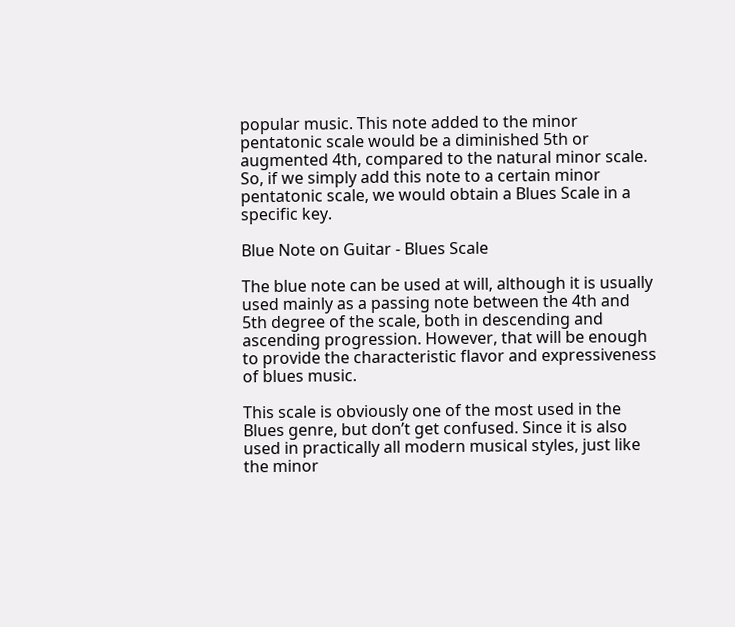popular music. This note added to the minor pentatonic scale would be a diminished 5th or augmented 4th, compared to the natural minor scale. So, if we simply add this note to a certain minor pentatonic scale, we would obtain a Blues Scale in a specific key.

Blue Note on Guitar - Blues Scale

The blue note can be used at will, although it is usually used mainly as a passing note between the 4th and 5th degree of the scale, both in descending and ascending progression. However, that will be enough to provide the characteristic flavor and expressiveness of blues music.

This scale is obviously one of the most used in the Blues genre, but don’t get confused. Since it is also used in practically all modern musical styles, just like the minor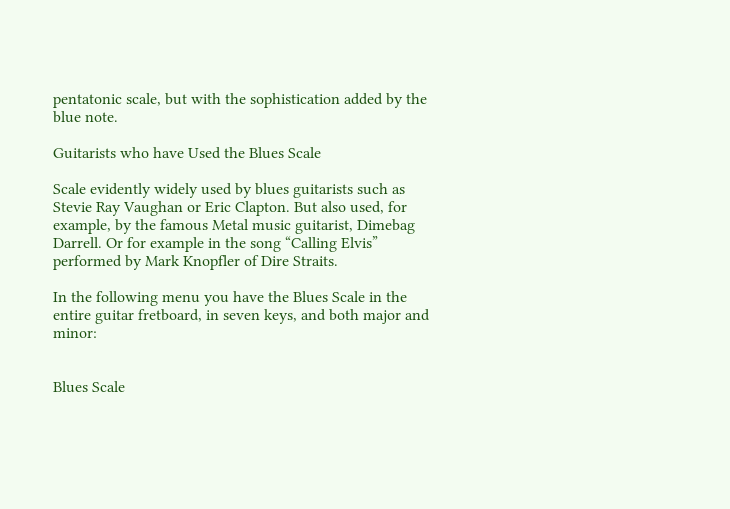pentatonic scale, but with the sophistication added by the blue note.

Guitarists who have Used the Blues Scale

Scale evidently widely used by blues guitarists such as Stevie Ray Vaughan or Eric Clapton. But also used, for example, by the famous Metal music guitarist, Dimebag Darrell. Or for example in the song “Calling Elvis” performed by Mark Knopfler of Dire Straits.

In the following menu you have the Blues Scale in the entire guitar fretboard, in seven keys, and both major and minor:


Blues Scale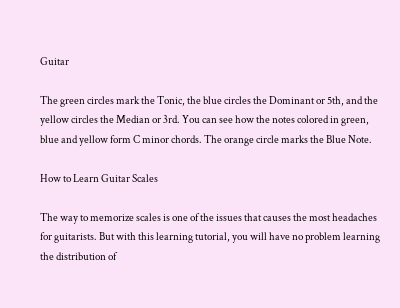Guitar

The green circles mark the Tonic, the blue circles the Dominant or 5th, and the yellow circles the Median or 3rd. You can see how the notes colored in green, blue and yellow form C minor chords. The orange circle marks the Blue Note.

How to Learn Guitar Scales

The way to memorize scales is one of the issues that causes the most headaches for guitarists. But with this learning tutorial, you will have no problem learning the distribution of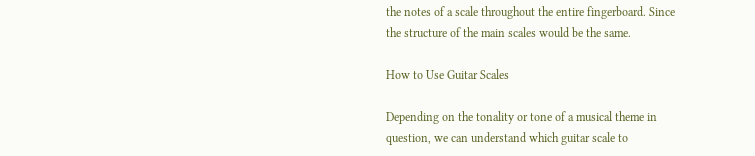the notes of a scale throughout the entire fingerboard. Since the structure of the main scales would be the same.

How to Use Guitar Scales

Depending on the tonality or tone of a musical theme in question, we can understand which guitar scale to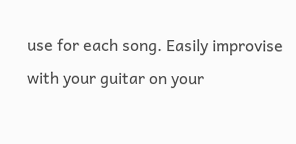use for each song. Easily improvise with your guitar on your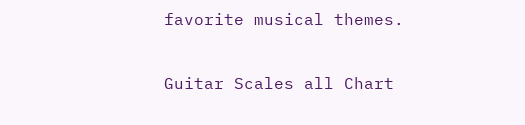favorite musical themes.

Guitar Scales all Chart